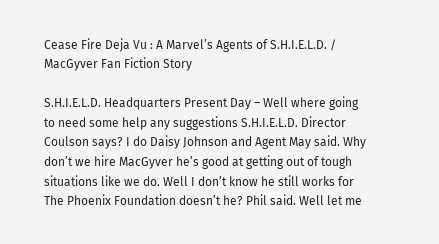Cease Fire Deja Vu : A Marvel’s Agents of S.H.I.E.L.D. / MacGyver Fan Fiction Story

S.H.I.E.L.D. Headquarters Present Day – Well where going to need some help any suggestions S.H.I.E.L.D. Director Coulson says? I do Daisy Johnson and Agent May said. Why don’t we hire MacGyver he’s good at getting out of tough situations like we do. Well I don’t know he still works for The Phoenix Foundation doesn’t he? Phil said. Well let me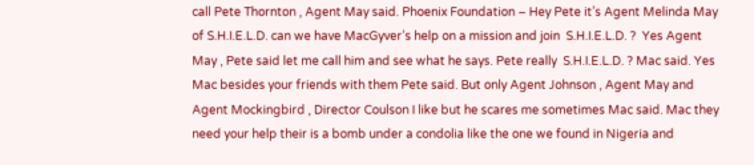call Pete Thornton , Agent May said. Phoenix Foundation – Hey Pete it’s Agent Melinda May of S.H.I.E.L.D. can we have MacGyver’s help on a mission and join  S.H.I.E.L.D. ?  Yes Agent May , Pete said let me call him and see what he says. Pete really  S.H.I.E.L.D. ? Mac said. Yes Mac besides your friends with them Pete said. But only Agent Johnson , Agent May and Agent Mockingbird , Director Coulson I like but he scares me sometimes Mac said. Mac they need your help their is a bomb under a condolia like the one we found in Nigeria and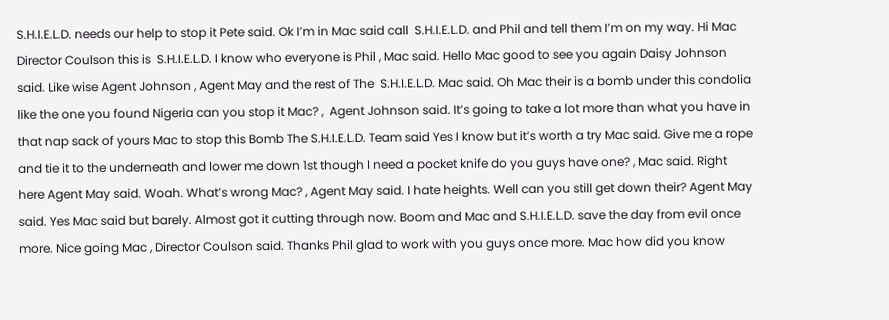S.H.I.E.L.D. needs our help to stop it Pete said. Ok I’m in Mac said call  S.H.I.E.L.D. and Phil and tell them I’m on my way. Hi Mac Director Coulson this is  S.H.I.E.L.D. I know who everyone is Phil , Mac said. Hello Mac good to see you again Daisy Johnson said. Like wise Agent Johnson , Agent May and the rest of The  S.H.I.E.L.D. Mac said. Oh Mac their is a bomb under this condolia like the one you found Nigeria can you stop it Mac? ,  Agent Johnson said. It’s going to take a lot more than what you have in that nap sack of yours Mac to stop this Bomb The S.H.I.E.L.D. Team said Yes I know but it’s worth a try Mac said. Give me a rope and tie it to the underneath and lower me down 1st though I need a pocket knife do you guys have one? , Mac said. Right here Agent May said. Woah. What’s wrong Mac? , Agent May said. I hate heights. Well can you still get down their? Agent May said. Yes Mac said but barely. Almost got it cutting through now. Boom and Mac and S.H.I.E.L.D. save the day from evil once more. Nice going Mac , Director Coulson said. Thanks Phil glad to work with you guys once more. Mac how did you know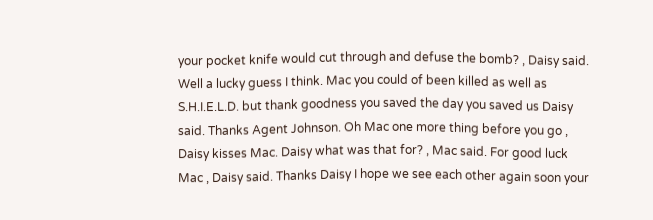your pocket knife would cut through and defuse the bomb? , Daisy said. Well a lucky guess I think. Mac you could of been killed as well as   S.H.I.E.L.D. but thank goodness you saved the day you saved us Daisy said. Thanks Agent Johnson. Oh Mac one more thing before you go , Daisy kisses Mac. Daisy what was that for? , Mac said. For good luck Mac , Daisy said. Thanks Daisy I hope we see each other again soon your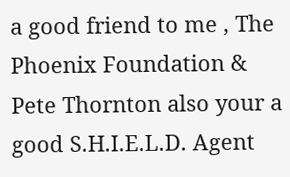a good friend to me , The Phoenix Foundation & Pete Thornton also your a good S.H.I.E.L.D. Agent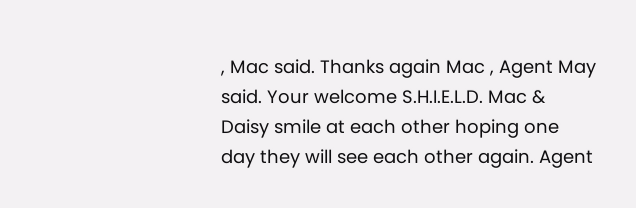, Mac said. Thanks again Mac , Agent May said. Your welcome S.H.I.E.L.D. Mac & Daisy smile at each other hoping one day they will see each other again. Agent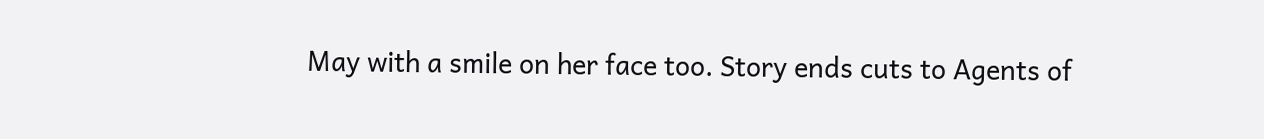May with a smile on her face too. Story ends cuts to Agents of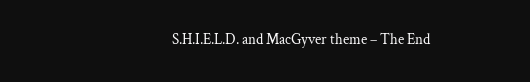S.H.I.E.L.D. and MacGyver theme – The End